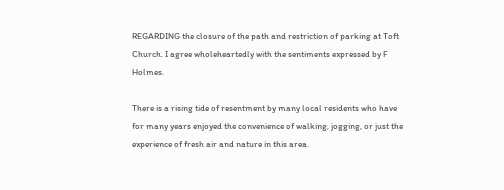REGARDING the closure of the path and restriction of parking at Toft Church. I agree wholeheartedly with the sentiments expressed by F Holmes.

There is a rising tide of resentment by many local residents who have for many years enjoyed the convenience of walking, jogging, or just the experience of fresh air and nature in this area.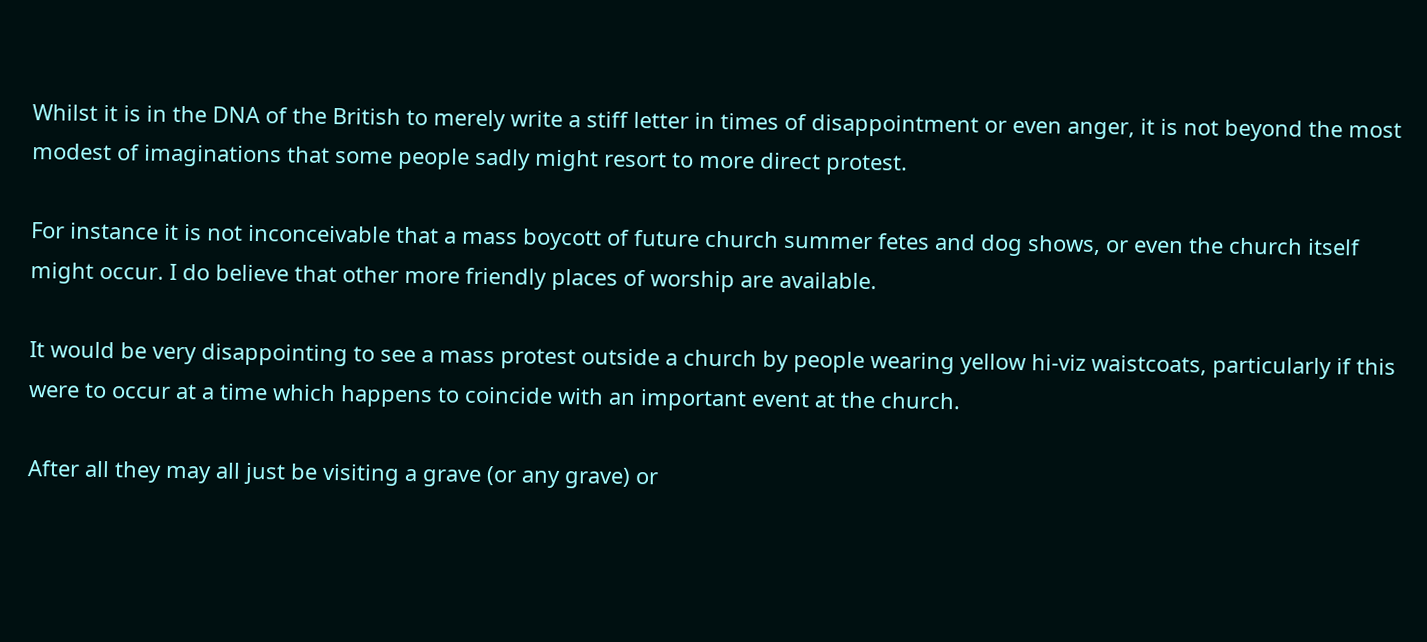Whilst it is in the DNA of the British to merely write a stiff letter in times of disappointment or even anger, it is not beyond the most modest of imaginations that some people sadly might resort to more direct protest.

For instance it is not inconceivable that a mass boycott of future church summer fetes and dog shows, or even the church itself might occur. I do believe that other more friendly places of worship are available.

It would be very disappointing to see a mass protest outside a church by people wearing yellow hi-viz waistcoats, particularly if this were to occur at a time which happens to coincide with an important event at the church.

After all they may all just be visiting a grave (or any grave) or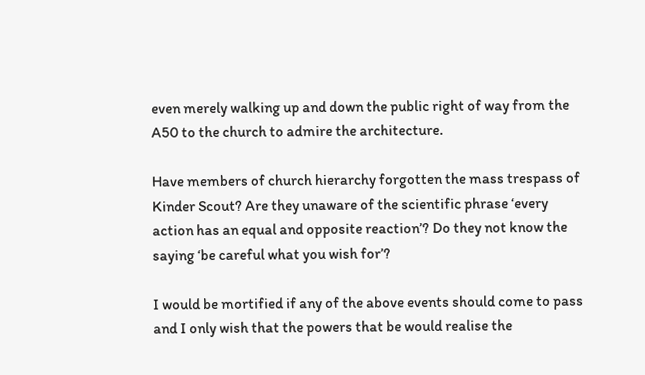even merely walking up and down the public right of way from the A50 to the church to admire the architecture.

Have members of church hierarchy forgotten the mass trespass of Kinder Scout? Are they unaware of the scientific phrase ‘every action has an equal and opposite reaction’? Do they not know the saying ‘be careful what you wish for’?

I would be mortified if any of the above events should come to pass and I only wish that the powers that be would realise the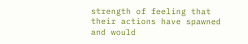strength of feeling that their actions have spawned and would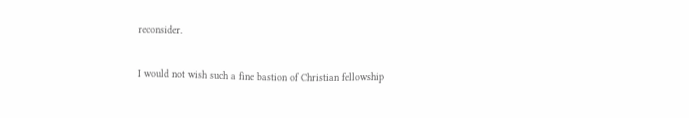reconsider.

I would not wish such a fine bastion of Christian fellowship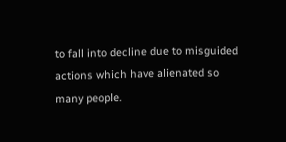to fall into decline due to misguided actions which have alienated so many people.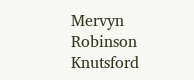Mervyn Robinson Knutsford